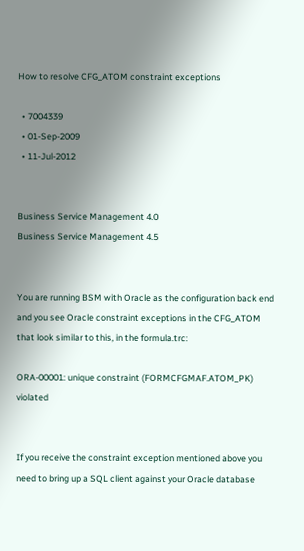How to resolve CFG_ATOM constraint exceptions

  • 7004339
  • 01-Sep-2009
  • 11-Jul-2012


Business Service Management 4.0
Business Service Management 4.5


You are running BSM with Oracle as the configuration back end and you see Oracle constraint exceptions in the CFG_ATOM that look similar to this, in the formula.trc:

ORA-00001: unique constraint (FORMCFGMAF.ATOM_PK) violated


If you receive the constraint exception mentioned above you need to bring up a SQL client against your Oracle database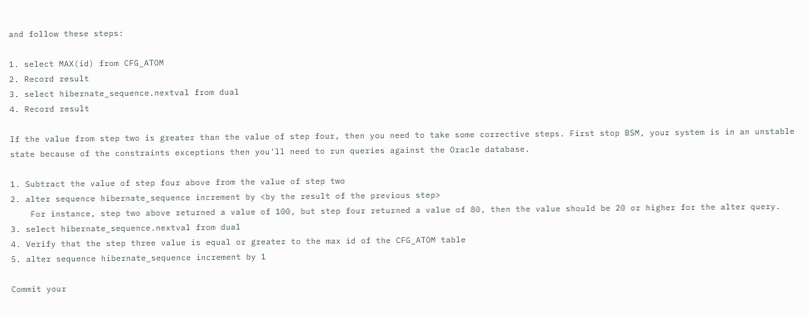and follow these steps:

1. select MAX(id) from CFG_ATOM
2. Record result
3. select hibernate_sequence.nextval from dual
4. Record result

If the value from step two is greater than the value of step four, then you need to take some corrective steps. First stop BSM, your system is in an unstable state because of the constraints exceptions then you'll need to run queries against the Oracle database.

1. Subtract the value of step four above from the value of step two
2. alter sequence hibernate_sequence increment by <by the result of the previous step>
    For instance, step two above returned a value of 100, but step four returned a value of 80, then the value should be 20 or higher for the alter query.
3. select hibernate_sequence.nextval from dual
4. Verify that the step three value is equal or greater to the max id of the CFG_ATOM table
5. alter sequence hibernate_sequence increment by 1

Commit your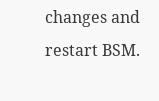changes and restart BSM.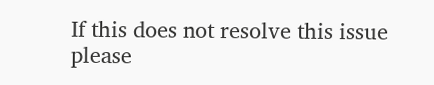If this does not resolve this issue please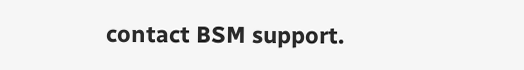contact BSM support.